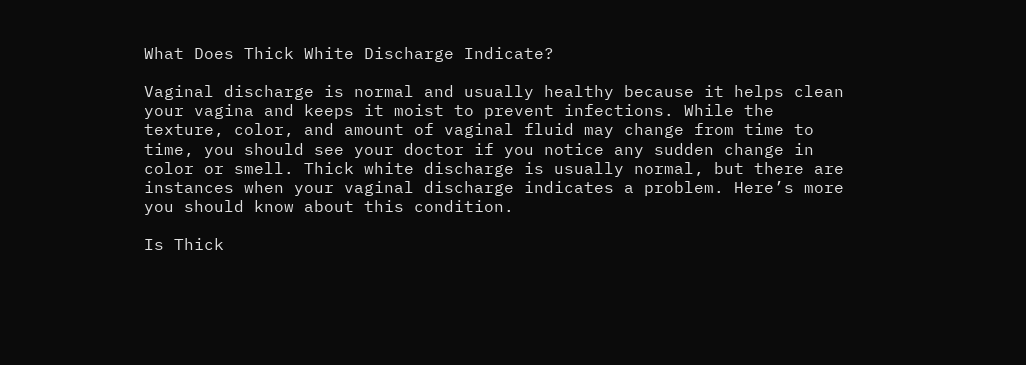What Does Thick White Discharge Indicate?

Vaginal discharge is normal and usually healthy because it helps clean your vagina and keeps it moist to prevent infections. While the texture, color, and amount of vaginal fluid may change from time to time, you should see your doctor if you notice any sudden change in color or smell. Thick white discharge is usually normal, but there are instances when your vaginal discharge indicates a problem. Here’s more you should know about this condition.

Is Thick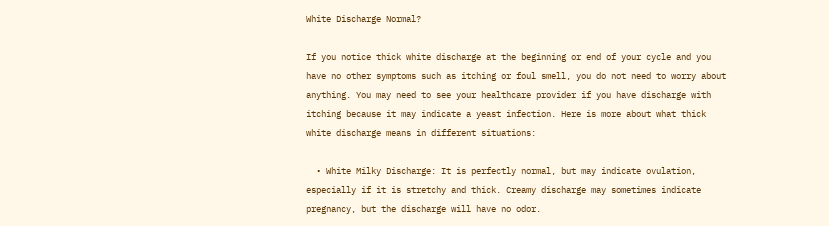White Discharge Normal?

If you notice thick white discharge at the beginning or end of your cycle and you have no other symptoms such as itching or foul smell, you do not need to worry about anything. You may need to see your healthcare provider if you have discharge with itching because it may indicate a yeast infection. Here is more about what thick white discharge means in different situations:

  • White Milky Discharge: It is perfectly normal, but may indicate ovulation, especially if it is stretchy and thick. Creamy discharge may sometimes indicate pregnancy, but the discharge will have no odor.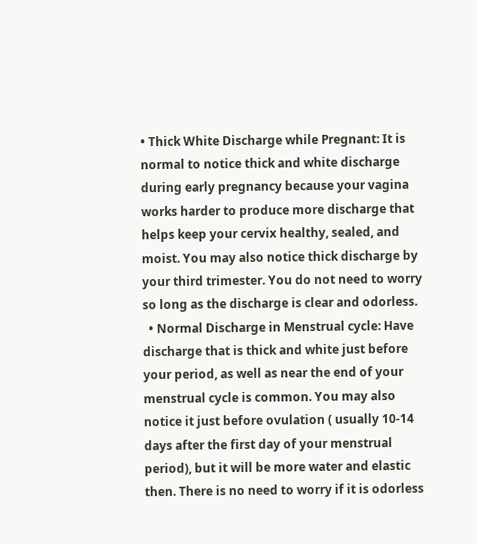• Thick White Discharge while Pregnant: It is normal to notice thick and white discharge during early pregnancy because your vagina works harder to produce more discharge that helps keep your cervix healthy, sealed, and moist. You may also notice thick discharge by your third trimester. You do not need to worry so long as the discharge is clear and odorless.
  • Normal Discharge in Menstrual cycle: Have discharge that is thick and white just before your period, as well as near the end of your menstrual cycle is common. You may also notice it just before ovulation ( usually 10-14 days after the first day of your menstrual period), but it will be more water and elastic then. There is no need to worry if it is odorless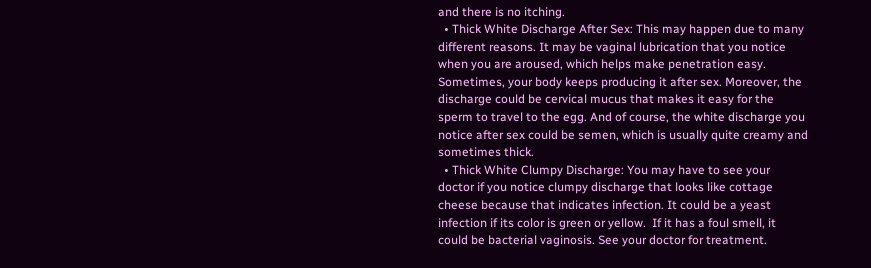and there is no itching.
  • Thick White Discharge After Sex: This may happen due to many different reasons. It may be vaginal lubrication that you notice when you are aroused, which helps make penetration easy. Sometimes, your body keeps producing it after sex. Moreover, the discharge could be cervical mucus that makes it easy for the sperm to travel to the egg. And of course, the white discharge you notice after sex could be semen, which is usually quite creamy and sometimes thick.
  • Thick White Clumpy Discharge: You may have to see your doctor if you notice clumpy discharge that looks like cottage cheese because that indicates infection. It could be a yeast infection if its color is green or yellow.  If it has a foul smell, it could be bacterial vaginosis. See your doctor for treatment.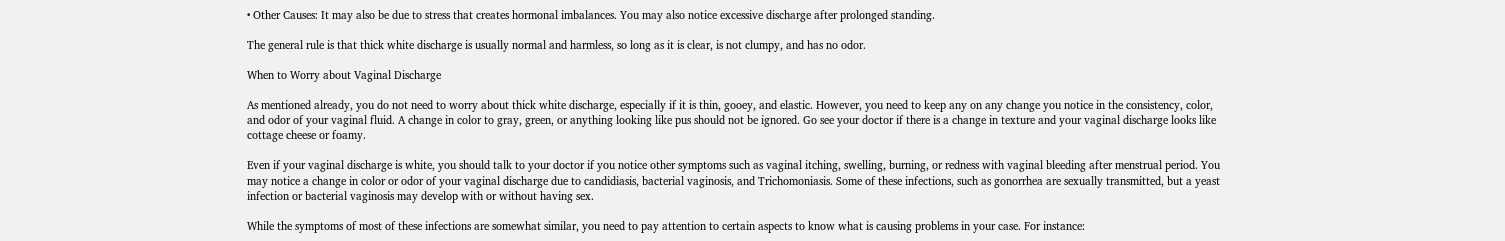• Other Causes: It may also be due to stress that creates hormonal imbalances. You may also notice excessive discharge after prolonged standing.

The general rule is that thick white discharge is usually normal and harmless, so long as it is clear, is not clumpy, and has no odor.

When to Worry about Vaginal Discharge

As mentioned already, you do not need to worry about thick white discharge, especially if it is thin, gooey, and elastic. However, you need to keep any on any change you notice in the consistency, color, and odor of your vaginal fluid. A change in color to gray, green, or anything looking like pus should not be ignored. Go see your doctor if there is a change in texture and your vaginal discharge looks like cottage cheese or foamy.

Even if your vaginal discharge is white, you should talk to your doctor if you notice other symptoms such as vaginal itching, swelling, burning, or redness with vaginal bleeding after menstrual period. You may notice a change in color or odor of your vaginal discharge due to candidiasis, bacterial vaginosis, and Trichomoniasis. Some of these infections, such as gonorrhea are sexually transmitted, but a yeast infection or bacterial vaginosis may develop with or without having sex.

While the symptoms of most of these infections are somewhat similar, you need to pay attention to certain aspects to know what is causing problems in your case. For instance: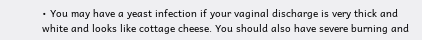• You may have a yeast infection if your vaginal discharge is very thick and white and looks like cottage cheese. You should also have severe burning and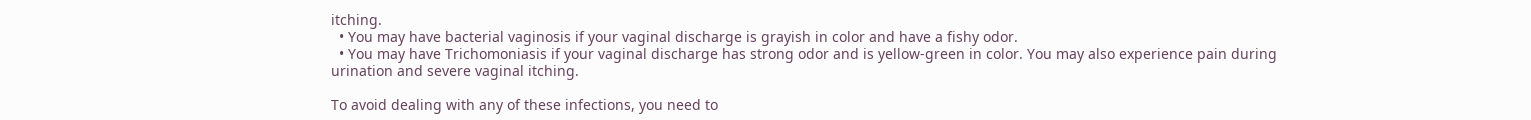itching.
  • You may have bacterial vaginosis if your vaginal discharge is grayish in color and have a fishy odor.
  • You may have Trichomoniasis if your vaginal discharge has strong odor and is yellow-green in color. You may also experience pain during urination and severe vaginal itching.

To avoid dealing with any of these infections, you need to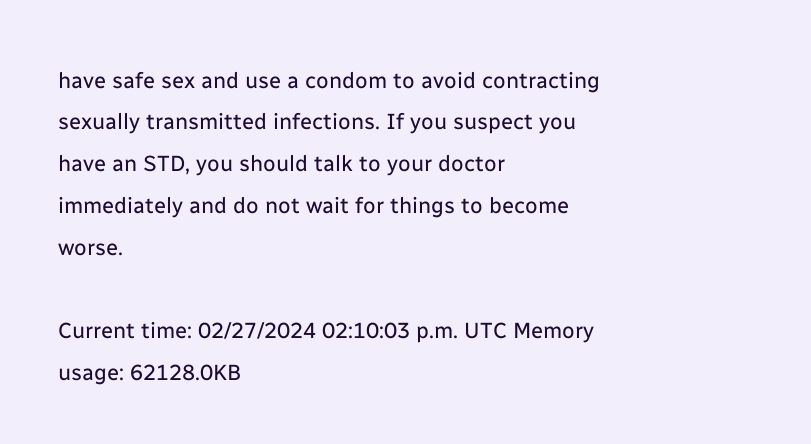have safe sex and use a condom to avoid contracting sexually transmitted infections. If you suspect you have an STD, you should talk to your doctor immediately and do not wait for things to become worse.

Current time: 02/27/2024 02:10:03 p.m. UTC Memory usage: 62128.0KB